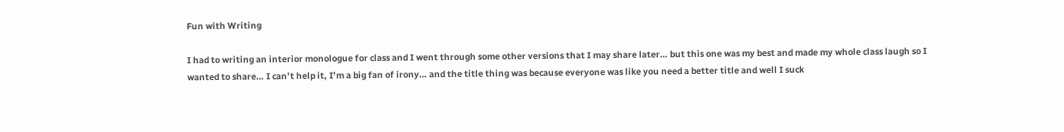Fun with Writing

I had to writing an interior monologue for class and I went through some other versions that I may share later… but this one was my best and made my whole class laugh so I wanted to share… I can’t help it, I’m a big fan of irony… and the title thing was because everyone was like you need a better title and well I suck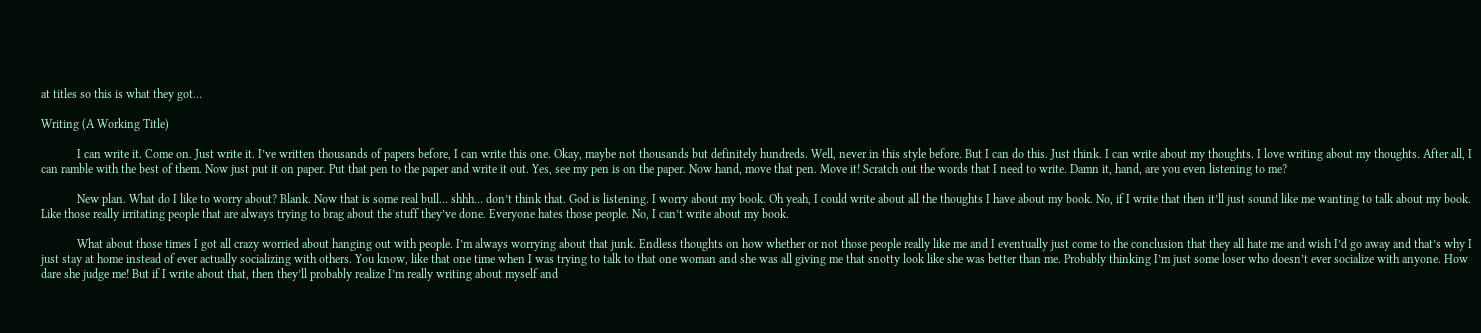at titles so this is what they got…

Writing (A Working Title)

            I can write it. Come on. Just write it. I’ve written thousands of papers before, I can write this one. Okay, maybe not thousands but definitely hundreds. Well, never in this style before. But I can do this. Just think. I can write about my thoughts. I love writing about my thoughts. After all, I can ramble with the best of them. Now just put it on paper. Put that pen to the paper and write it out. Yes, see my pen is on the paper. Now hand, move that pen. Move it! Scratch out the words that I need to write. Damn it, hand, are you even listening to me?

            New plan. What do I like to worry about? Blank. Now that is some real bull… shhh… don’t think that. God is listening. I worry about my book. Oh yeah, I could write about all the thoughts I have about my book. No, if I write that then it’ll just sound like me wanting to talk about my book. Like those really irritating people that are always trying to brag about the stuff they’ve done. Everyone hates those people. No, I can’t write about my book.

            What about those times I got all crazy worried about hanging out with people. I’m always worrying about that junk. Endless thoughts on how whether or not those people really like me and I eventually just come to the conclusion that they all hate me and wish I’d go away and that’s why I just stay at home instead of ever actually socializing with others. You know, like that one time when I was trying to talk to that one woman and she was all giving me that snotty look like she was better than me. Probably thinking I’m just some loser who doesn’t ever socialize with anyone. How dare she judge me! But if I write about that, then they’ll probably realize I’m really writing about myself and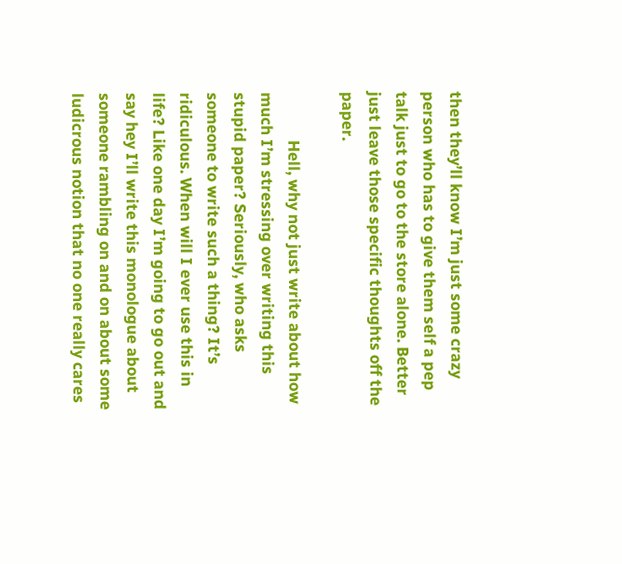then they’ll know I’m just some crazy person who has to give them self a pep talk just to go to the store alone. Better just leave those specific thoughts off the paper.

            Hell, why not just write about how much I’m stressing over writing this stupid paper? Seriously, who asks someone to write such a thing? It’s ridiculous. When will I ever use this in life? Like one day I’m going to go out and say hey I’ll write this monologue about someone rambling on and on about some ludicrous notion that no one really cares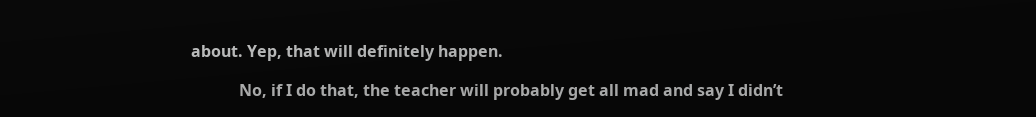about. Yep, that will definitely happen.

            No, if I do that, the teacher will probably get all mad and say I didn’t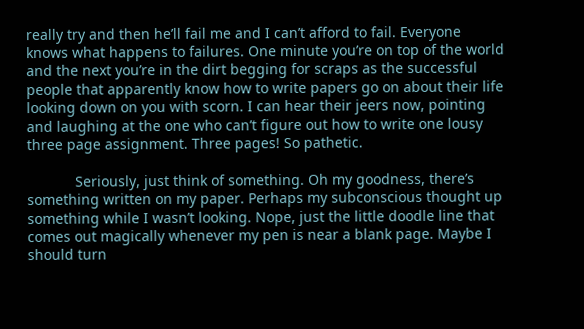really try and then he’ll fail me and I can’t afford to fail. Everyone knows what happens to failures. One minute you’re on top of the world and the next you’re in the dirt begging for scraps as the successful people that apparently know how to write papers go on about their life looking down on you with scorn. I can hear their jeers now, pointing and laughing at the one who can’t figure out how to write one lousy three page assignment. Three pages! So pathetic.

            Seriously, just think of something. Oh my goodness, there’s something written on my paper. Perhaps my subconscious thought up something while I wasn’t looking. Nope, just the little doodle line that comes out magically whenever my pen is near a blank page. Maybe I should turn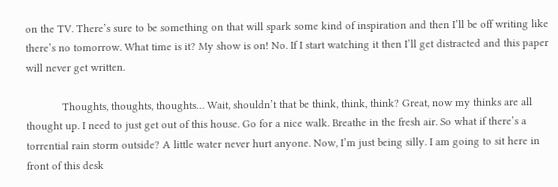on the TV. There’s sure to be something on that will spark some kind of inspiration and then I’ll be off writing like there’s no tomorrow. What time is it? My show is on! No. If I start watching it then I’ll get distracted and this paper will never get written.

            Thoughts, thoughts, thoughts… Wait, shouldn’t that be think, think, think? Great, now my thinks are all thought up. I need to just get out of this house. Go for a nice walk. Breathe in the fresh air. So what if there’s a torrential rain storm outside? A little water never hurt anyone. Now, I’m just being silly. I am going to sit here in front of this desk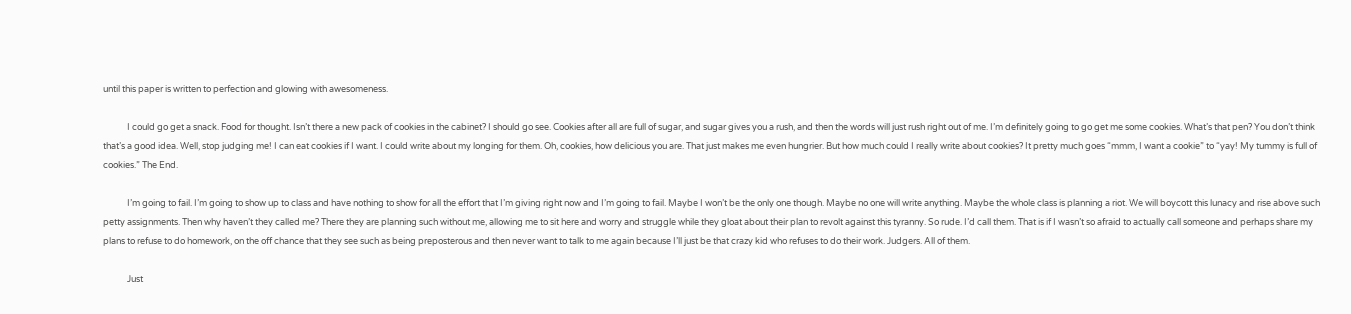until this paper is written to perfection and glowing with awesomeness.

            I could go get a snack. Food for thought. Isn’t there a new pack of cookies in the cabinet? I should go see. Cookies after all are full of sugar, and sugar gives you a rush, and then the words will just rush right out of me. I’m definitely going to go get me some cookies. What’s that pen? You don’t think that’s a good idea. Well, stop judging me! I can eat cookies if I want. I could write about my longing for them. Oh, cookies, how delicious you are. That just makes me even hungrier. But how much could I really write about cookies? It pretty much goes “mmm, I want a cookie” to “yay! My tummy is full of cookies.” The End.

            I’m going to fail. I’m going to show up to class and have nothing to show for all the effort that I’m giving right now and I’m going to fail. Maybe I won’t be the only one though. Maybe no one will write anything. Maybe the whole class is planning a riot. We will boycott this lunacy and rise above such petty assignments. Then why haven’t they called me? There they are planning such without me, allowing me to sit here and worry and struggle while they gloat about their plan to revolt against this tyranny. So rude. I’d call them. That is if I wasn’t so afraid to actually call someone and perhaps share my plans to refuse to do homework, on the off chance that they see such as being preposterous and then never want to talk to me again because I’ll just be that crazy kid who refuses to do their work. Judgers. All of them.

            Just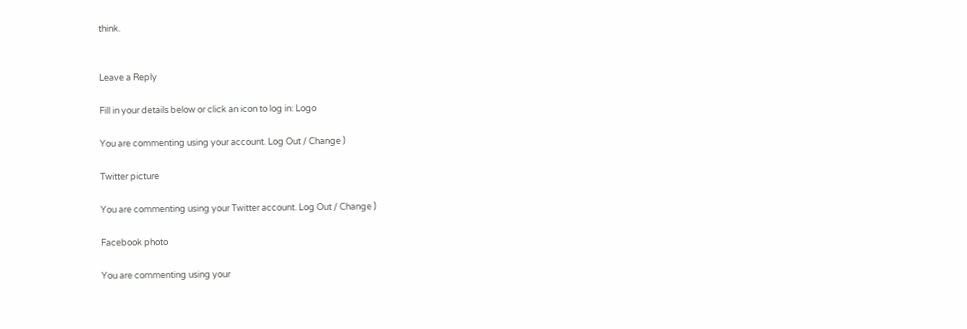think.


Leave a Reply

Fill in your details below or click an icon to log in: Logo

You are commenting using your account. Log Out / Change )

Twitter picture

You are commenting using your Twitter account. Log Out / Change )

Facebook photo

You are commenting using your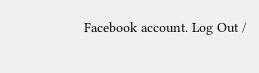Facebook account. Log Out /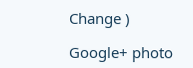Change )

Google+ photo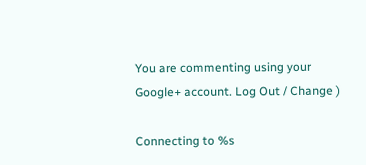You are commenting using your Google+ account. Log Out / Change )

Connecting to %s